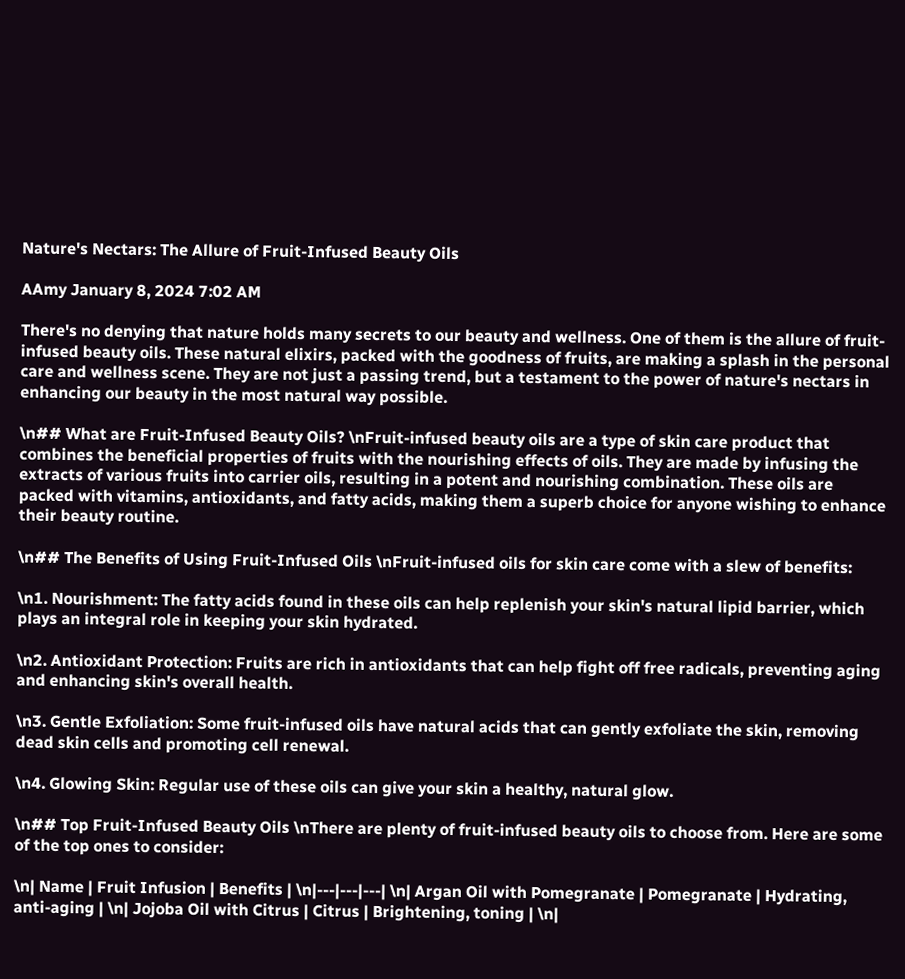Nature's Nectars: The Allure of Fruit-Infused Beauty Oils

AAmy January 8, 2024 7:02 AM

There's no denying that nature holds many secrets to our beauty and wellness. One of them is the allure of fruit-infused beauty oils. These natural elixirs, packed with the goodness of fruits, are making a splash in the personal care and wellness scene. They are not just a passing trend, but a testament to the power of nature's nectars in enhancing our beauty in the most natural way possible.

\n## What are Fruit-Infused Beauty Oils? \nFruit-infused beauty oils are a type of skin care product that combines the beneficial properties of fruits with the nourishing effects of oils. They are made by infusing the extracts of various fruits into carrier oils, resulting in a potent and nourishing combination. These oils are packed with vitamins, antioxidants, and fatty acids, making them a superb choice for anyone wishing to enhance their beauty routine.

\n## The Benefits of Using Fruit-Infused Oils \nFruit-infused oils for skin care come with a slew of benefits:

\n1. Nourishment: The fatty acids found in these oils can help replenish your skin's natural lipid barrier, which plays an integral role in keeping your skin hydrated.

\n2. Antioxidant Protection: Fruits are rich in antioxidants that can help fight off free radicals, preventing aging and enhancing skin's overall health.

\n3. Gentle Exfoliation: Some fruit-infused oils have natural acids that can gently exfoliate the skin, removing dead skin cells and promoting cell renewal.

\n4. Glowing Skin: Regular use of these oils can give your skin a healthy, natural glow.

\n## Top Fruit-Infused Beauty Oils \nThere are plenty of fruit-infused beauty oils to choose from. Here are some of the top ones to consider:

\n| Name | Fruit Infusion | Benefits | \n|---|---|---| \n| Argan Oil with Pomegranate | Pomegranate | Hydrating, anti-aging | \n| Jojoba Oil with Citrus | Citrus | Brightening, toning | \n|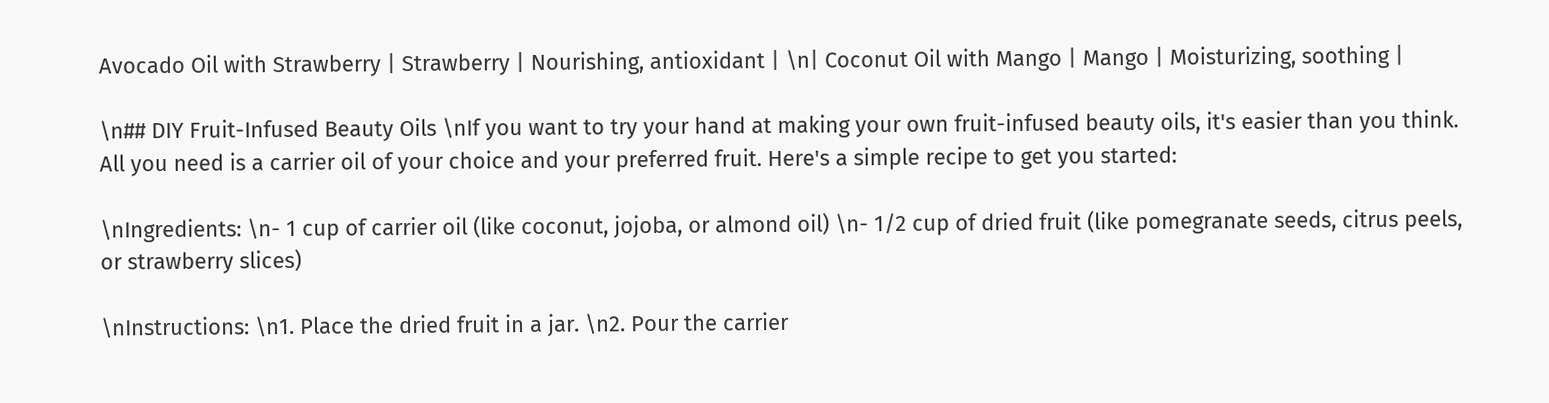Avocado Oil with Strawberry | Strawberry | Nourishing, antioxidant | \n| Coconut Oil with Mango | Mango | Moisturizing, soothing |

\n## DIY Fruit-Infused Beauty Oils \nIf you want to try your hand at making your own fruit-infused beauty oils, it's easier than you think. All you need is a carrier oil of your choice and your preferred fruit. Here's a simple recipe to get you started:

\nIngredients: \n- 1 cup of carrier oil (like coconut, jojoba, or almond oil) \n- 1/2 cup of dried fruit (like pomegranate seeds, citrus peels, or strawberry slices)

\nInstructions: \n1. Place the dried fruit in a jar. \n2. Pour the carrier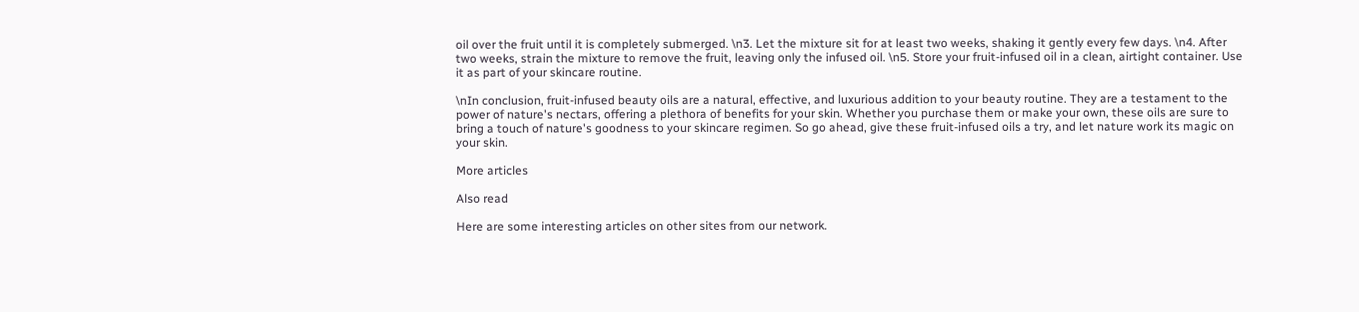oil over the fruit until it is completely submerged. \n3. Let the mixture sit for at least two weeks, shaking it gently every few days. \n4. After two weeks, strain the mixture to remove the fruit, leaving only the infused oil. \n5. Store your fruit-infused oil in a clean, airtight container. Use it as part of your skincare routine.

\nIn conclusion, fruit-infused beauty oils are a natural, effective, and luxurious addition to your beauty routine. They are a testament to the power of nature's nectars, offering a plethora of benefits for your skin. Whether you purchase them or make your own, these oils are sure to bring a touch of nature's goodness to your skincare regimen. So go ahead, give these fruit-infused oils a try, and let nature work its magic on your skin.

More articles

Also read

Here are some interesting articles on other sites from our network.